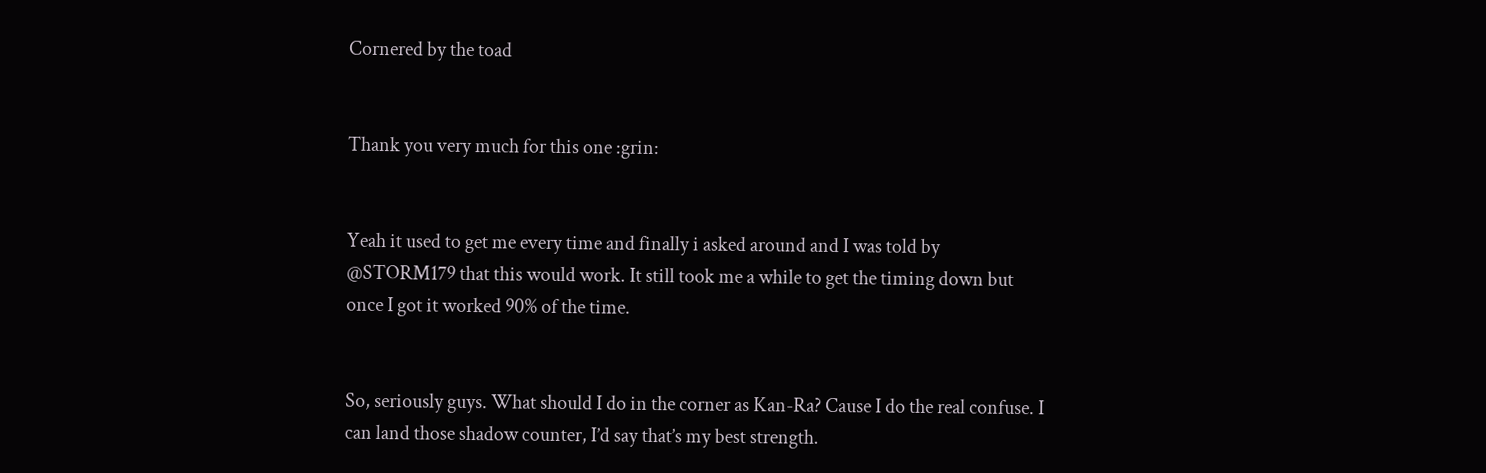Cornered by the toad


Thank you very much for this one :grin:


Yeah it used to get me every time and finally i asked around and I was told by @STORM179 that this would work. It still took me a while to get the timing down but once I got it worked 90% of the time.


So, seriously guys. What should I do in the corner as Kan-Ra? Cause I do the real confuse. I can land those shadow counter, I’d say that’s my best strength.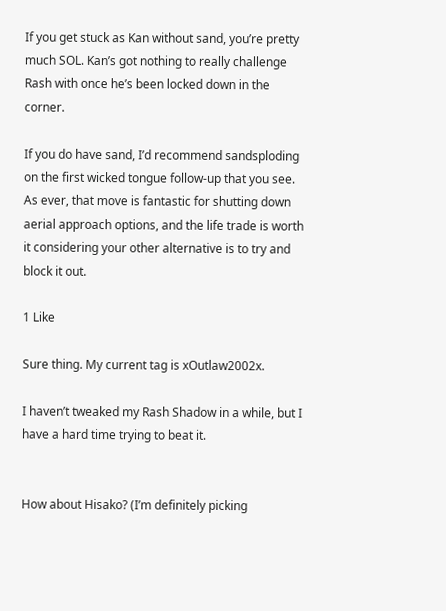If you get stuck as Kan without sand, you’re pretty much SOL. Kan’s got nothing to really challenge Rash with once he’s been locked down in the corner.

If you do have sand, I’d recommend sandsploding on the first wicked tongue follow-up that you see. As ever, that move is fantastic for shutting down aerial approach options, and the life trade is worth it considering your other alternative is to try and block it out.

1 Like

Sure thing. My current tag is xOutlaw2002x.

I haven’t tweaked my Rash Shadow in a while, but I have a hard time trying to beat it.


How about Hisako? (I’m definitely picking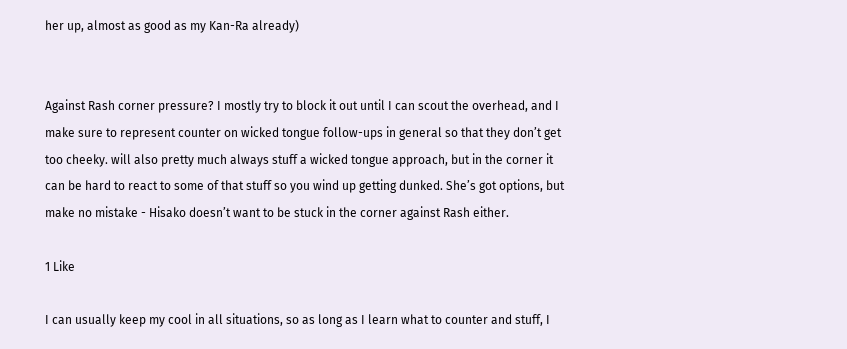her up, almost as good as my Kan-Ra already)


Against Rash corner pressure? I mostly try to block it out until I can scout the overhead, and I make sure to represent counter on wicked tongue follow-ups in general so that they don’t get too cheeky. will also pretty much always stuff a wicked tongue approach, but in the corner it can be hard to react to some of that stuff so you wind up getting dunked. She’s got options, but make no mistake - Hisako doesn’t want to be stuck in the corner against Rash either.

1 Like

I can usually keep my cool in all situations, so as long as I learn what to counter and stuff, I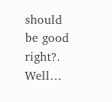should be good right?. Well…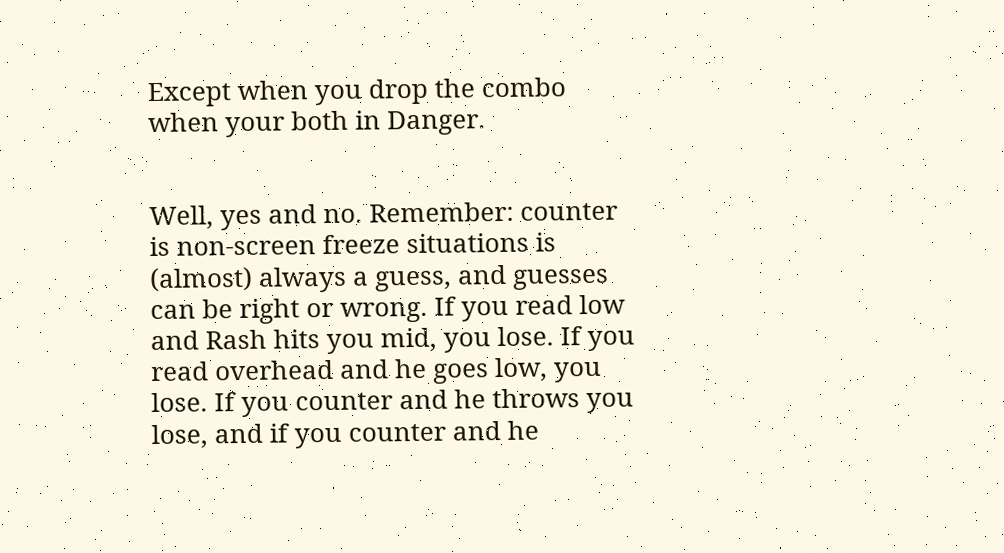Except when you drop the combo when your both in Danger.


Well, yes and no. Remember: counter is non-screen freeze situations is (almost) always a guess, and guesses can be right or wrong. If you read low and Rash hits you mid, you lose. If you read overhead and he goes low, you lose. If you counter and he throws you lose, and if you counter and he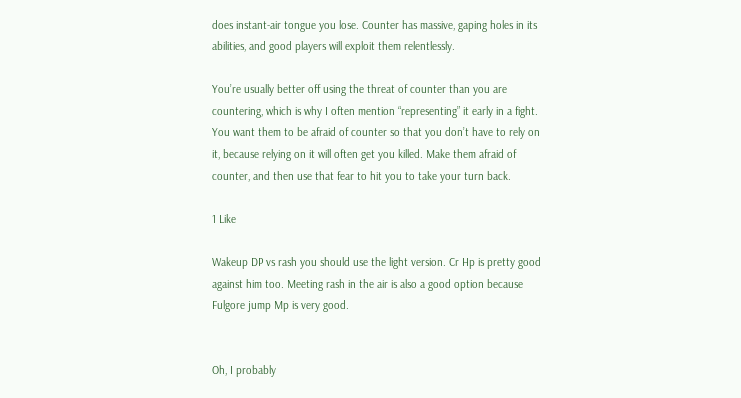does instant-air tongue you lose. Counter has massive, gaping holes in its abilities, and good players will exploit them relentlessly.

You’re usually better off using the threat of counter than you are countering, which is why I often mention “representing” it early in a fight. You want them to be afraid of counter so that you don’t have to rely on it, because relying on it will often get you killed. Make them afraid of counter, and then use that fear to hit you to take your turn back.

1 Like

Wakeup DP vs rash you should use the light version. Cr Hp is pretty good against him too. Meeting rash in the air is also a good option because Fulgore jump Mp is very good.


Oh, I probably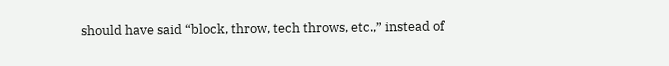should have said “block, throw, tech throws, etc.,” instead of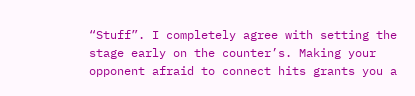“Stuff”. I completely agree with setting the stage early on the counter’s. Making your opponent afraid to connect hits grants you a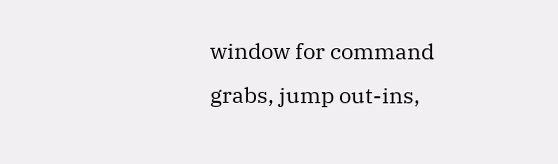window for command grabs, jump out-ins,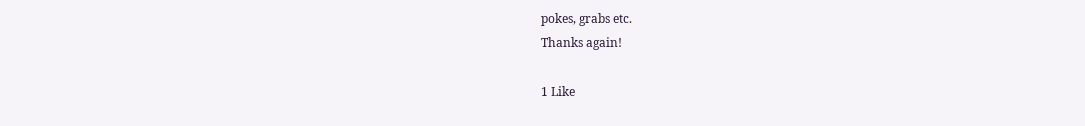pokes, grabs etc.
Thanks again!

1 Like